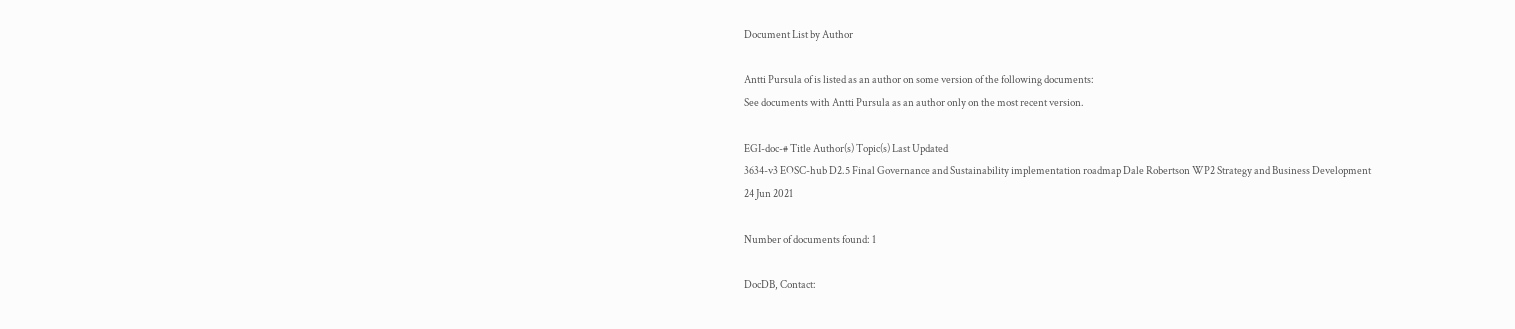Document List by Author

Antti Pursula of is listed as an author on some version of the following documents:
See documents with Antti Pursula as an author only on the most recent version.

EGI-doc-# Title Author(s) Topic(s) Last Updated
3634-v3 EOSC-hub D2.5 Final Governance and Sustainability implementation roadmap Dale Robertson WP2 Strategy and Business Development
24 Jun 2021

Number of documents found: 1

DocDB, Contact: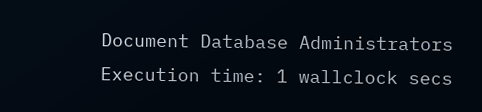Document Database Administrators
Execution time: 1 wallclock secs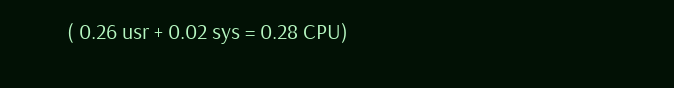( 0.26 usr + 0.02 sys = 0.28 CPU)